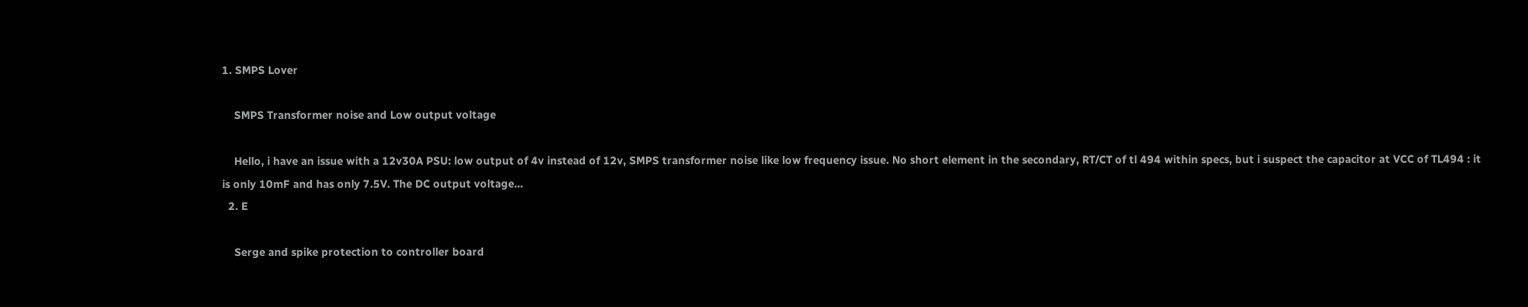1. SMPS Lover

    SMPS Transformer noise and Low output voltage

    Hello, i have an issue with a 12v30A PSU: low output of 4v instead of 12v, SMPS transformer noise like low frequency issue. No short element in the secondary, RT/CT of tl 494 within specs, but i suspect the capacitor at VCC of TL494 : it is only 10mF and has only 7.5V. The DC output voltage...
  2. E

    Serge and spike protection to controller board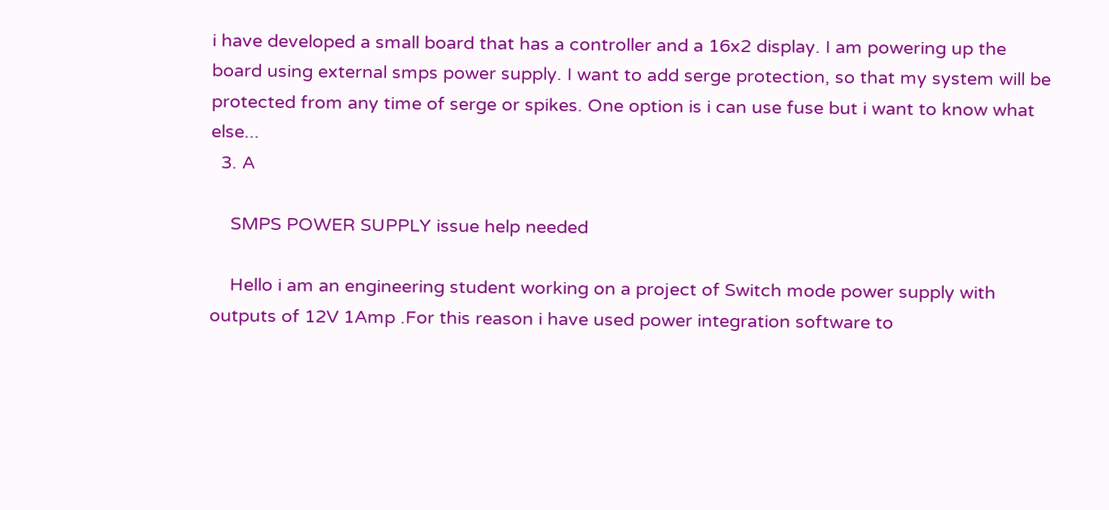i have developed a small board that has a controller and a 16x2 display. I am powering up the board using external smps power supply. I want to add serge protection, so that my system will be protected from any time of serge or spikes. One option is i can use fuse but i want to know what else...
  3. A

    SMPS POWER SUPPLY issue help needed

    Hello i am an engineering student working on a project of Switch mode power supply with outputs of 12V 1Amp .For this reason i have used power integration software to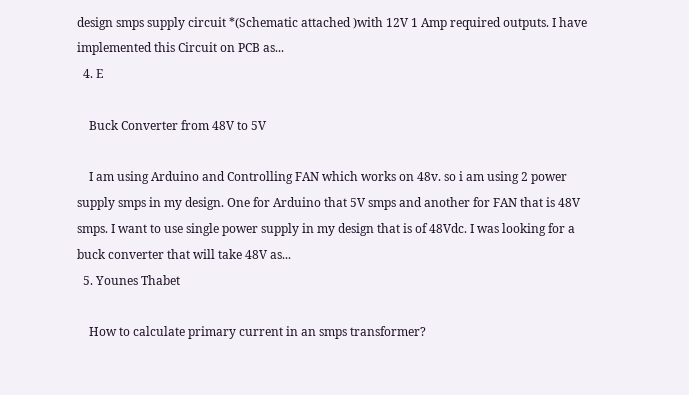design smps supply circuit *(Schematic attached )with 12V 1 Amp required outputs. I have implemented this Circuit on PCB as...
  4. E

    Buck Converter from 48V to 5V

    I am using Arduino and Controlling FAN which works on 48v. so i am using 2 power supply smps in my design. One for Arduino that 5V smps and another for FAN that is 48V smps. I want to use single power supply in my design that is of 48Vdc. I was looking for a buck converter that will take 48V as...
  5. Younes Thabet

    How to calculate primary current in an smps transformer?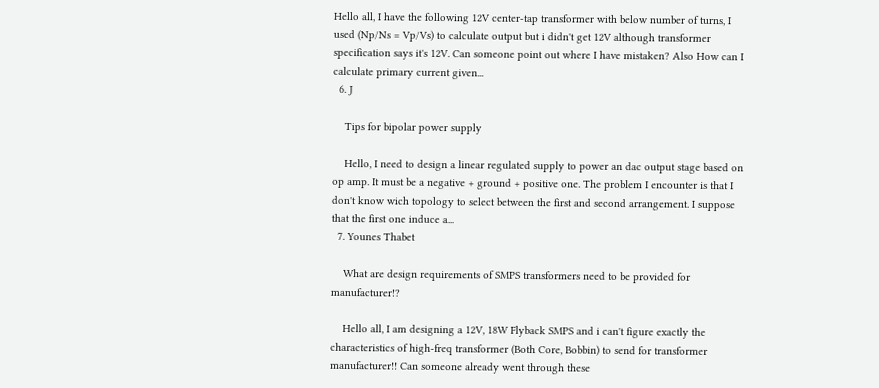Hello all, I have the following 12V center-tap transformer with below number of turns, I used (Np/Ns = Vp/Vs) to calculate output but i didn't get 12V although transformer specification says it's 12V. Can someone point out where I have mistaken? Also How can I calculate primary current given...
  6. J

    Tips for bipolar power supply

    Hello, I need to design a linear regulated supply to power an dac output stage based on op amp. It must be a negative + ground + positive one. The problem I encounter is that I don't know wich topology to select between the first and second arrangement. I suppose that the first one induce a...
  7. Younes Thabet

    What are design requirements of SMPS transformers need to be provided for manufacturer!?

    Hello all, I am designing a 12V, 18W Flyback SMPS and i can't figure exactly the characteristics of high-freq transformer (Both Core, Bobbin) to send for transformer manufacturer!! Can someone already went through these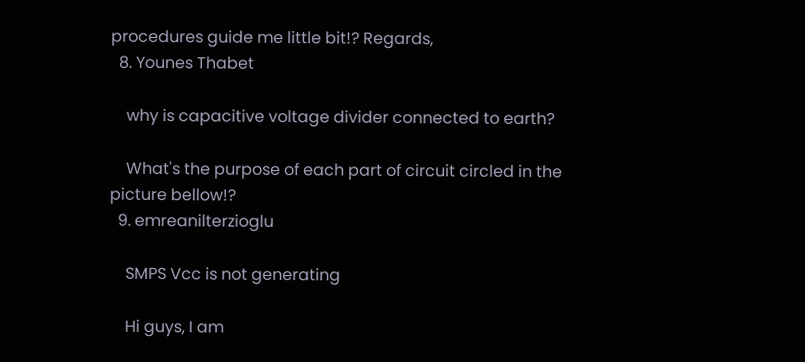procedures guide me little bit!? Regards,
  8. Younes Thabet

    why is capacitive voltage divider connected to earth?

    What's the purpose of each part of circuit circled in the picture bellow!?
  9. emreanilterzioglu

    SMPS Vcc is not generating

    Hi guys, I am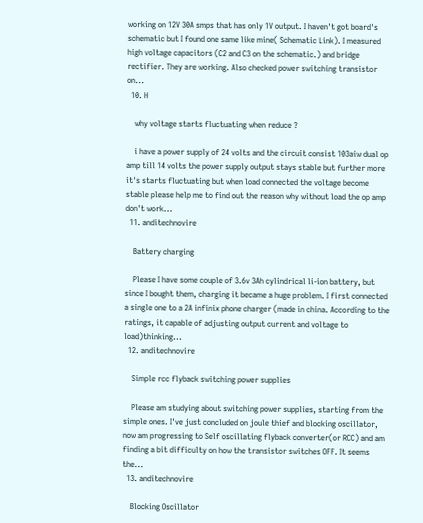working on 12V 30A smps that has only 1V output. I haven't got board's schematic but I found one same like mine( Schematic Link). I measured high voltage capacitors (C2 and C3 on the schematic.) and bridge rectifier. They are working. Also checked power switching transistor on...
  10. H

    why voltage starts fluctuating when reduce ?

    i have a power supply of 24 volts and the circuit consist 103aiw dual op amp till 14 volts the power supply output stays stable but further more it's starts fluctuating but when load connected the voltage become stable please help me to find out the reason why without load the op amp don't work...
  11. anditechnovire

    Battery charging

    Please I have some couple of 3.6v 3Ah cylindrical li-ion battery, but since I bought them, charging it became a huge problem. I first connected a single one to a 2A infinix phone charger (made in china. According to the ratings, it capable of adjusting output current and voltage to load)thinking...
  12. anditechnovire

    Simple rcc flyback switching power supplies

    Please am studying about switching power supplies, starting from the simple ones. I've just concluded on joule thief and blocking oscillator, now am progressing to Self oscillating flyback converter(or RCC) and am finding a bit difficulty on how the transistor switches OFF. It seems the...
  13. anditechnovire

    Blocking Oscillator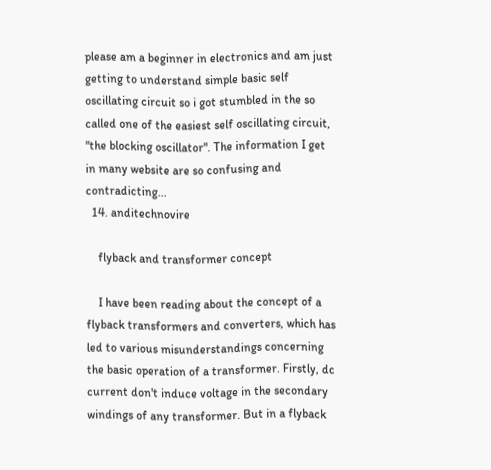please am a beginner in electronics and am just getting to understand simple basic self oscillating circuit so i got stumbled in the so called one of the easiest self oscillating circuit, "the blocking oscillator". The information I get in many website are so confusing and contradicting...
  14. anditechnovire

    flyback and transformer concept

    I have been reading about the concept of a flyback transformers and converters, which has led to various misunderstandings concerning the basic operation of a transformer. Firstly, dc current don't induce voltage in the secondary windings of any transformer. But in a flyback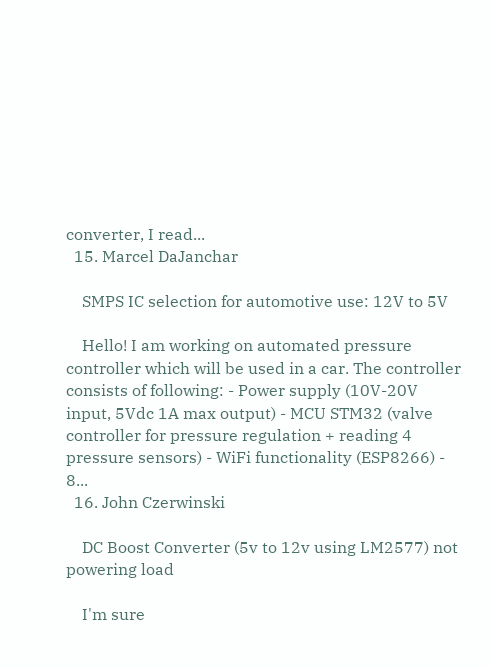converter, I read...
  15. Marcel DaJanchar

    SMPS IC selection for automotive use: 12V to 5V

    Hello! I am working on automated pressure controller which will be used in a car. The controller consists of following: - Power supply (10V-20V input, 5Vdc 1A max output) - MCU STM32 (valve controller for pressure regulation + reading 4 pressure sensors) - WiFi functionality (ESP8266) - 8...
  16. John Czerwinski

    DC Boost Converter (5v to 12v using LM2577) not powering load

    I'm sure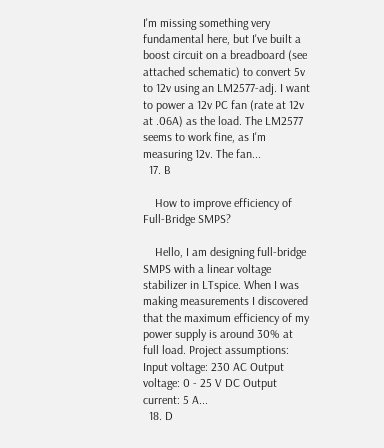I'm missing something very fundamental here, but I've built a boost circuit on a breadboard (see attached schematic) to convert 5v to 12v using an LM2577-adj. I want to power a 12v PC fan (rate at 12v at .06A) as the load. The LM2577 seems to work fine, as I'm measuring 12v. The fan...
  17. B

    How to improve efficiency of Full-Bridge SMPS?

    Hello, I am designing full-bridge SMPS with a linear voltage stabilizer in LTspice. When I was making measurements I discovered that the maximum efficiency of my power supply is around 30% at full load. Project assumptions: Input voltage: 230 AC Output voltage: 0 - 25 V DC Output current: 5 A...
  18. D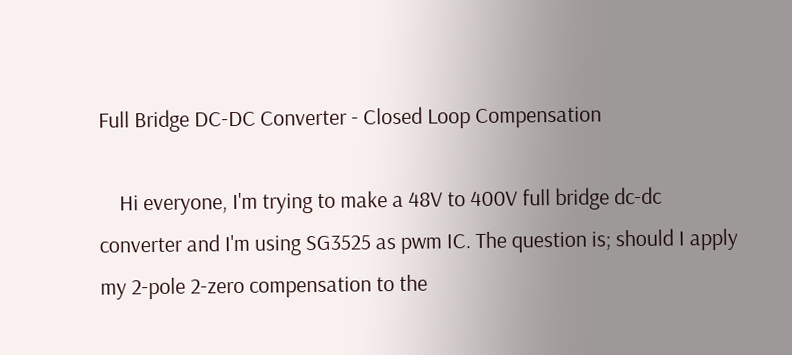Full Bridge DC-DC Converter - Closed Loop Compensation

    Hi everyone, I'm trying to make a 48V to 400V full bridge dc-dc converter and I'm using SG3525 as pwm IC. The question is; should I apply my 2-pole 2-zero compensation to the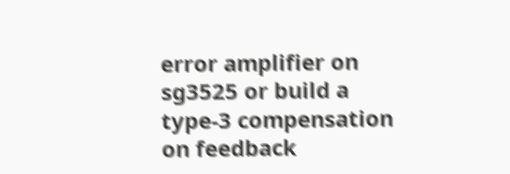error amplifier on sg3525 or build a type-3 compensation on feedback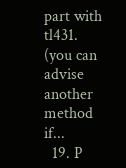part with tl431. (you can advise another method if...
  19. P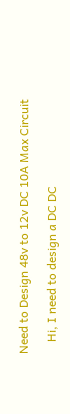Need to Design 48v to 12v DC 10A Max Circuit

    Hi, I need to design a DC DC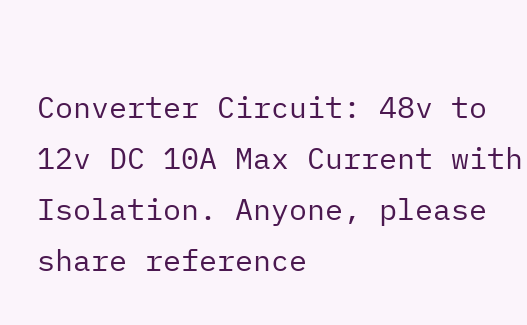Converter Circuit: 48v to 12v DC 10A Max Current with Isolation. Anyone, please share reference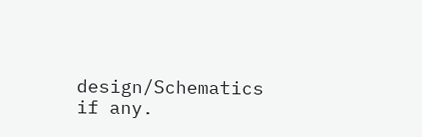design/Schematics if any.